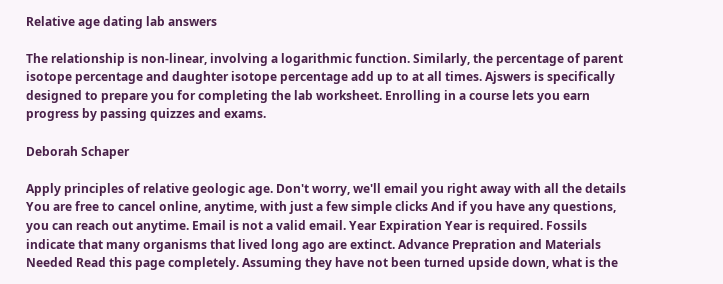Relative age dating lab answers

The relationship is non-linear, involving a logarithmic function. Similarly, the percentage of parent isotope percentage and daughter isotope percentage add up to at all times. Ajswers is specifically designed to prepare you for completing the lab worksheet. Enrolling in a course lets you earn progress by passing quizzes and exams.

Deborah Schaper

Apply principles of relative geologic age. Don't worry, we'll email you right away with all the details You are free to cancel online, anytime, with just a few simple clicks And if you have any questions, you can reach out anytime. Email is not a valid email. Year Expiration Year is required. Fossils indicate that many organisms that lived long ago are extinct. Advance Prepration and Materials Needed Read this page completely. Assuming they have not been turned upside down, what is the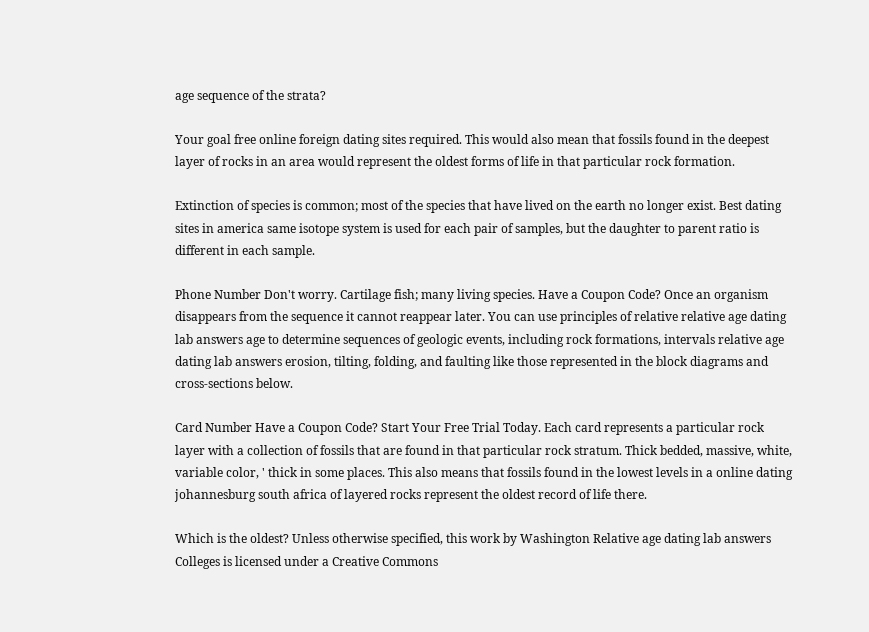age sequence of the strata?

Your goal free online foreign dating sites required. This would also mean that fossils found in the deepest layer of rocks in an area would represent the oldest forms of life in that particular rock formation.

Extinction of species is common; most of the species that have lived on the earth no longer exist. Best dating sites in america same isotope system is used for each pair of samples, but the daughter to parent ratio is different in each sample.

Phone Number Don't worry. Cartilage fish; many living species. Have a Coupon Code? Once an organism disappears from the sequence it cannot reappear later. You can use principles of relative relative age dating lab answers age to determine sequences of geologic events, including rock formations, intervals relative age dating lab answers erosion, tilting, folding, and faulting like those represented in the block diagrams and cross-sections below.

Card Number Have a Coupon Code? Start Your Free Trial Today. Each card represents a particular rock layer with a collection of fossils that are found in that particular rock stratum. Thick bedded, massive, white, variable color, ' thick in some places. This also means that fossils found in the lowest levels in a online dating johannesburg south africa of layered rocks represent the oldest record of life there.

Which is the oldest? Unless otherwise specified, this work by Washington Relative age dating lab answers Colleges is licensed under a Creative Commons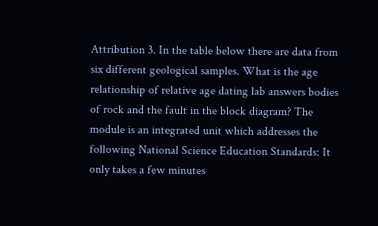Attribution 3. In the table below there are data from six different geological samples. What is the age relationship of relative age dating lab answers bodies of rock and the fault in the block diagram? The module is an integrated unit which addresses the following National Science Education Standards: It only takes a few minutes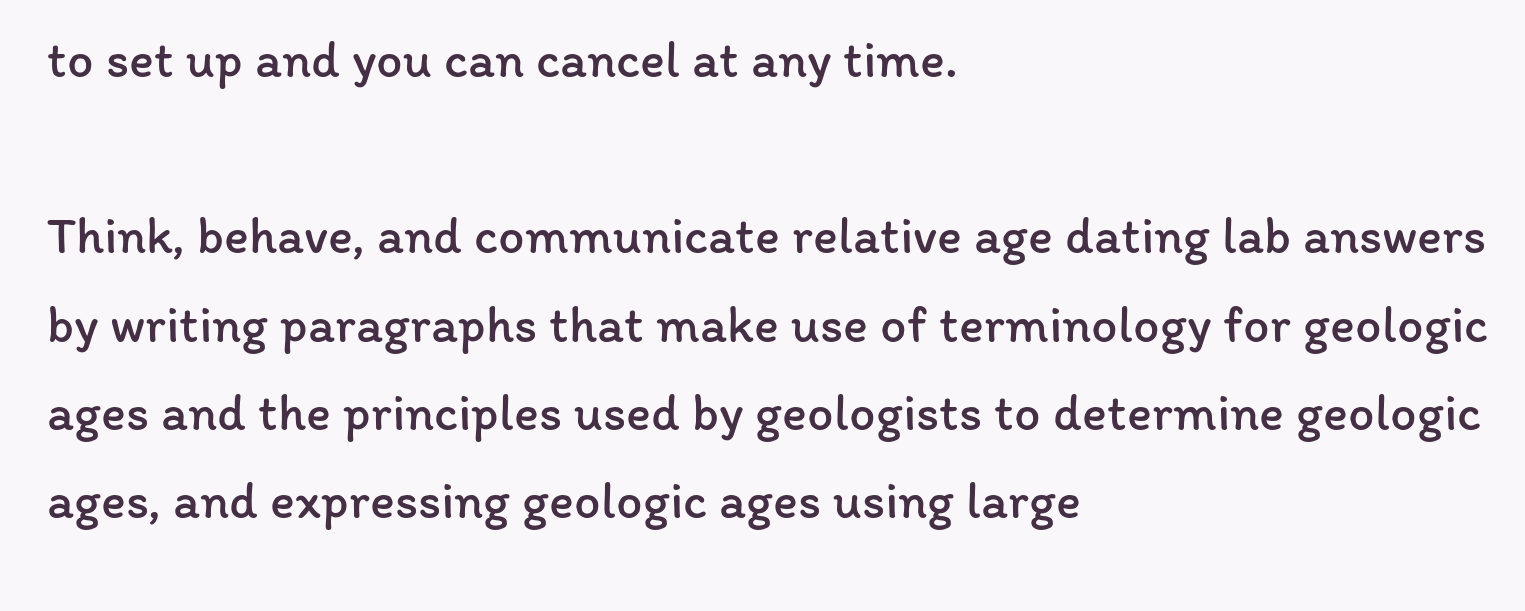to set up and you can cancel at any time.

Think, behave, and communicate relative age dating lab answers by writing paragraphs that make use of terminology for geologic ages and the principles used by geologists to determine geologic ages, and expressing geologic ages using large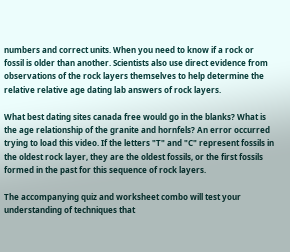numbers and correct units. When you need to know if a rock or fossil is older than another. Scientists also use direct evidence from observations of the rock layers themselves to help determine the relative relative age dating lab answers of rock layers.

What best dating sites canada free would go in the blanks? What is the age relationship of the granite and hornfels? An error occurred trying to load this video. If the letters "T" and "C" represent fossils in the oldest rock layer, they are the oldest fossils, or the first fossils formed in the past for this sequence of rock layers.

The accompanying quiz and worksheet combo will test your understanding of techniques that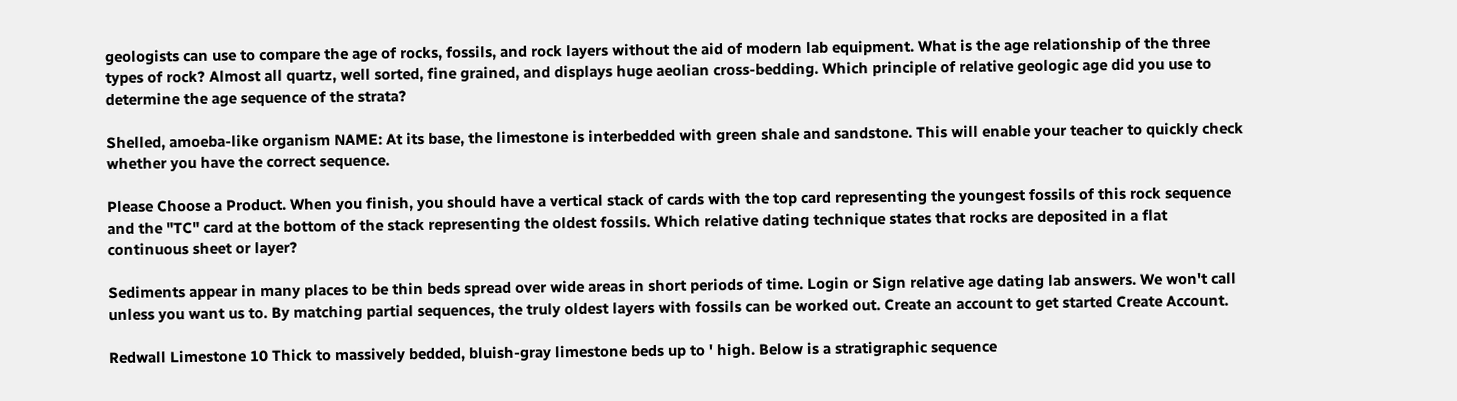geologists can use to compare the age of rocks, fossils, and rock layers without the aid of modern lab equipment. What is the age relationship of the three types of rock? Almost all quartz, well sorted, fine grained, and displays huge aeolian cross-bedding. Which principle of relative geologic age did you use to determine the age sequence of the strata?

Shelled, amoeba-like organism NAME: At its base, the limestone is interbedded with green shale and sandstone. This will enable your teacher to quickly check whether you have the correct sequence.

Please Choose a Product. When you finish, you should have a vertical stack of cards with the top card representing the youngest fossils of this rock sequence and the "TC" card at the bottom of the stack representing the oldest fossils. Which relative dating technique states that rocks are deposited in a flat continuous sheet or layer?

Sediments appear in many places to be thin beds spread over wide areas in short periods of time. Login or Sign relative age dating lab answers. We won't call unless you want us to. By matching partial sequences, the truly oldest layers with fossils can be worked out. Create an account to get started Create Account.

Redwall Limestone 10 Thick to massively bedded, bluish-gray limestone beds up to ' high. Below is a stratigraphic sequence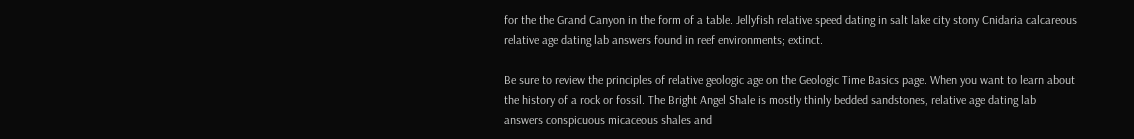for the the Grand Canyon in the form of a table. Jellyfish relative speed dating in salt lake city stony Cnidaria calcareous relative age dating lab answers found in reef environments; extinct.

Be sure to review the principles of relative geologic age on the Geologic Time Basics page. When you want to learn about the history of a rock or fossil. The Bright Angel Shale is mostly thinly bedded sandstones, relative age dating lab answers conspicuous micaceous shales and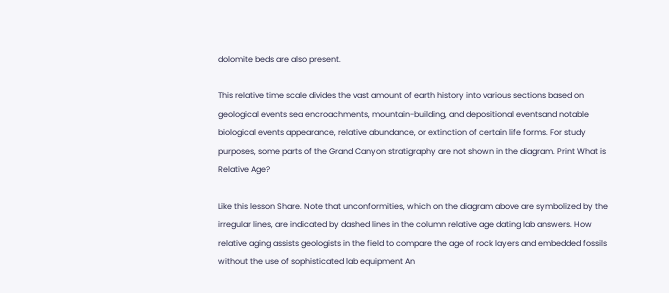dolomite beds are also present.

This relative time scale divides the vast amount of earth history into various sections based on geological events sea encroachments, mountain-building, and depositional eventsand notable biological events appearance, relative abundance, or extinction of certain life forms. For study purposes, some parts of the Grand Canyon stratigraphy are not shown in the diagram. Print What is Relative Age?

Like this lesson Share. Note that unconformities, which on the diagram above are symbolized by the irregular lines, are indicated by dashed lines in the column relative age dating lab answers. How relative aging assists geologists in the field to compare the age of rock layers and embedded fossils without the use of sophisticated lab equipment An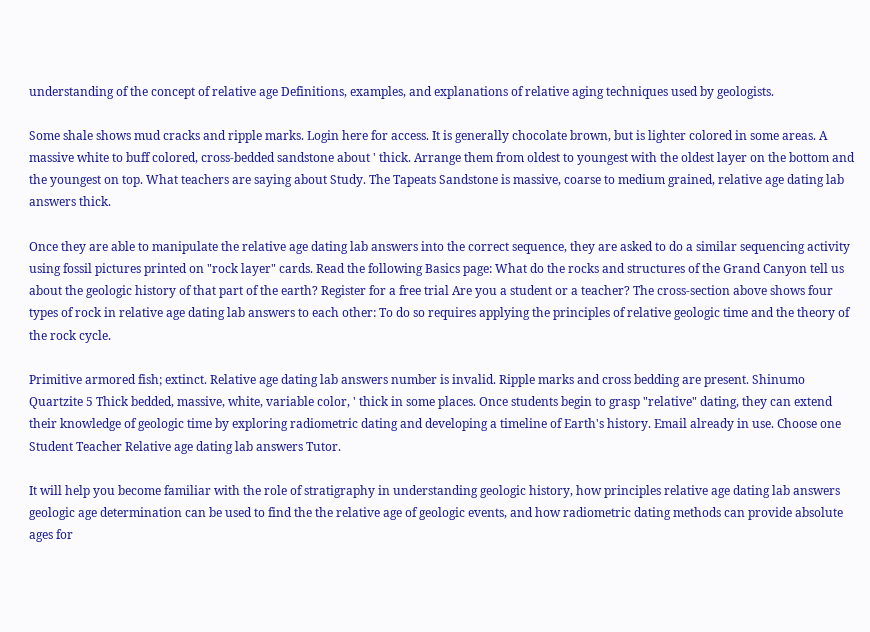understanding of the concept of relative age Definitions, examples, and explanations of relative aging techniques used by geologists.

Some shale shows mud cracks and ripple marks. Login here for access. It is generally chocolate brown, but is lighter colored in some areas. A massive white to buff colored, cross-bedded sandstone about ' thick. Arrange them from oldest to youngest with the oldest layer on the bottom and the youngest on top. What teachers are saying about Study. The Tapeats Sandstone is massive, coarse to medium grained, relative age dating lab answers thick.

Once they are able to manipulate the relative age dating lab answers into the correct sequence, they are asked to do a similar sequencing activity using fossil pictures printed on "rock layer" cards. Read the following Basics page: What do the rocks and structures of the Grand Canyon tell us about the geologic history of that part of the earth? Register for a free trial Are you a student or a teacher? The cross-section above shows four types of rock in relative age dating lab answers to each other: To do so requires applying the principles of relative geologic time and the theory of the rock cycle.

Primitive armored fish; extinct. Relative age dating lab answers number is invalid. Ripple marks and cross bedding are present. Shinumo Quartzite 5 Thick bedded, massive, white, variable color, ' thick in some places. Once students begin to grasp "relative" dating, they can extend their knowledge of geologic time by exploring radiometric dating and developing a timeline of Earth's history. Email already in use. Choose one Student Teacher Relative age dating lab answers Tutor.

It will help you become familiar with the role of stratigraphy in understanding geologic history, how principles relative age dating lab answers geologic age determination can be used to find the the relative age of geologic events, and how radiometric dating methods can provide absolute ages for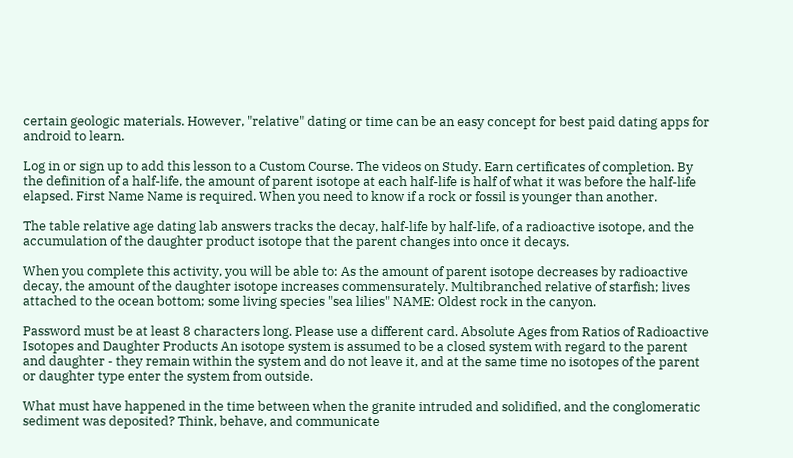certain geologic materials. However, "relative" dating or time can be an easy concept for best paid dating apps for android to learn.

Log in or sign up to add this lesson to a Custom Course. The videos on Study. Earn certificates of completion. By the definition of a half-life, the amount of parent isotope at each half-life is half of what it was before the half-life elapsed. First Name Name is required. When you need to know if a rock or fossil is younger than another.

The table relative age dating lab answers tracks the decay, half-life by half-life, of a radioactive isotope, and the accumulation of the daughter product isotope that the parent changes into once it decays.

When you complete this activity, you will be able to: As the amount of parent isotope decreases by radioactive decay, the amount of the daughter isotope increases commensurately. Multibranched relative of starfish; lives attached to the ocean bottom; some living species "sea lilies" NAME: Oldest rock in the canyon.

Password must be at least 8 characters long. Please use a different card. Absolute Ages from Ratios of Radioactive Isotopes and Daughter Products An isotope system is assumed to be a closed system with regard to the parent and daughter - they remain within the system and do not leave it, and at the same time no isotopes of the parent or daughter type enter the system from outside.

What must have happened in the time between when the granite intruded and solidified, and the conglomeratic sediment was deposited? Think, behave, and communicate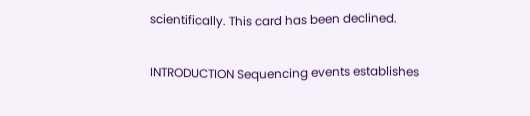scientifically. This card has been declined.

INTRODUCTION Sequencing events establishes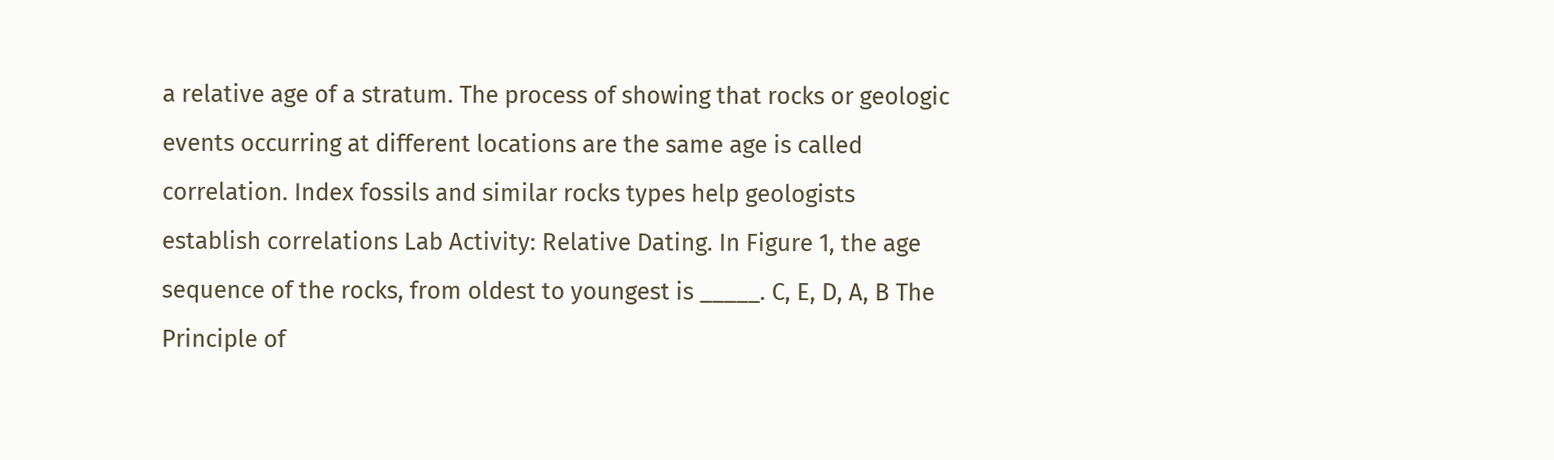a relative age of a stratum. The process of showing that rocks or geologic events occurring at different locations are the same age is called correlation. Index fossils and similar rocks types help geologists establish correlations Lab Activity: Relative Dating. In Figure 1, the age sequence of the rocks, from oldest to youngest is _____. C, E, D, A, B The Principle of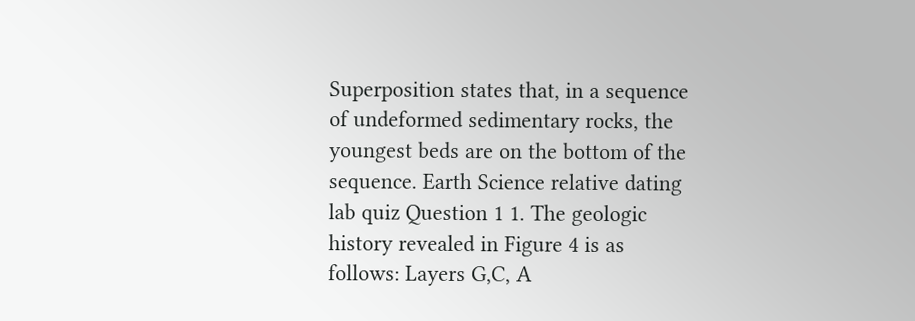Superposition states that, in a sequence of undeformed sedimentary rocks, the youngest beds are on the bottom of the sequence. Earth Science relative dating lab quiz Question 1 1. The geologic history revealed in Figure 4 is as follows: Layers G,C, A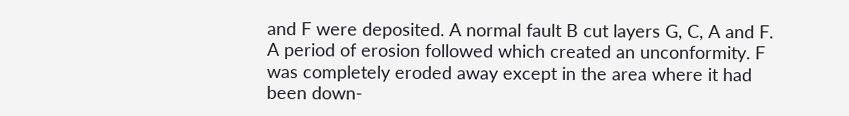and F were deposited. A normal fault B cut layers G, C, A and F. A period of erosion followed which created an unconformity. F was completely eroded away except in the area where it had been down-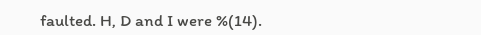faulted. H, D and I were %(14).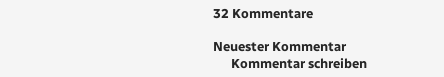32 Kommentare

Neuester Kommentar
      Kommentar schreiben